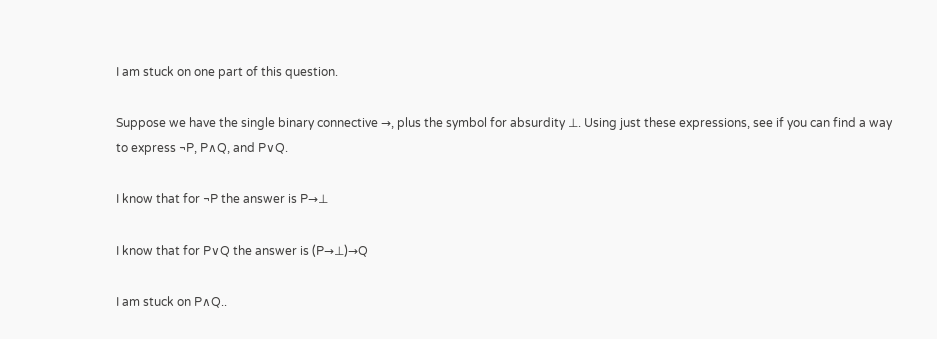I am stuck on one part of this question.

Suppose we have the single binary connective →, plus the symbol for absurdity ⊥. Using just these expressions, see if you can find a way to express ¬P, P∧Q, and P∨Q.

I know that for ¬P the answer is P→⊥

I know that for P∨Q the answer is (P→⊥)→Q

I am stuck on P∧Q..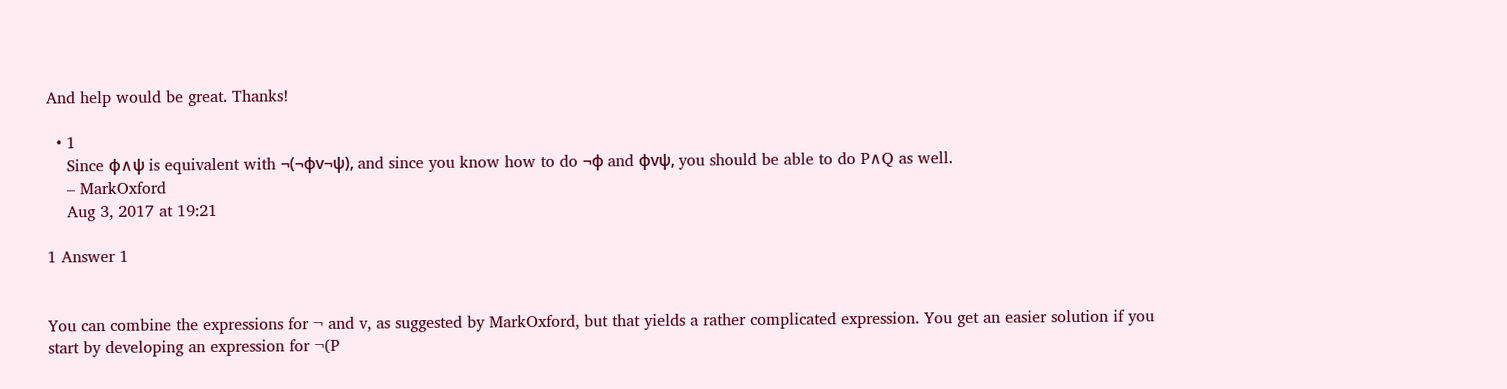And help would be great. Thanks!

  • 1
    Since φ∧ψ is equivalent with ¬(¬φv¬ψ), and since you know how to do ¬φ and φvψ, you should be able to do P∧Q as well.
    – MarkOxford
    Aug 3, 2017 at 19:21

1 Answer 1


You can combine the expressions for ¬ and v, as suggested by MarkOxford, but that yields a rather complicated expression. You get an easier solution if you start by developing an expression for ¬(P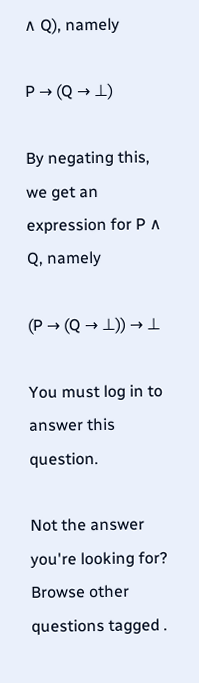∧ Q), namely

P → (Q → ⊥)

By negating this, we get an expression for P ∧ Q, namely

(P → (Q → ⊥)) → ⊥

You must log in to answer this question.

Not the answer you're looking for? Browse other questions tagged .